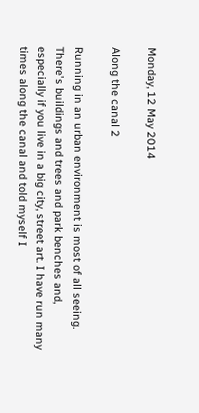Monday, 12 May 2014

Along the canal 2

Running in an urban environment is most of all seeing. There's buildings and trees and park benches and, especially if you live in a big city, street art. I have run many times along the canal and told myself I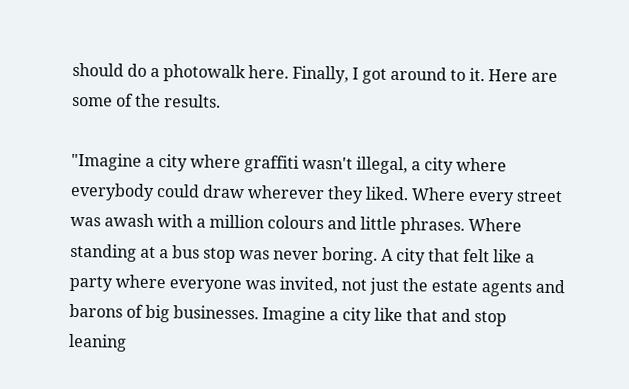should do a photowalk here. Finally, I got around to it. Here are some of the results.

"Imagine a city where graffiti wasn't illegal, a city where everybody could draw wherever they liked. Where every street was awash with a million colours and little phrases. Where standing at a bus stop was never boring. A city that felt like a party where everyone was invited, not just the estate agents and barons of big businesses. Imagine a city like that and stop leaning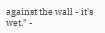against the wall - it's wet." -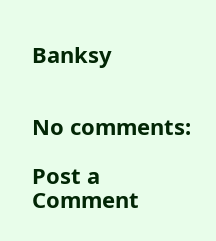Banksy


No comments:

Post a Comment